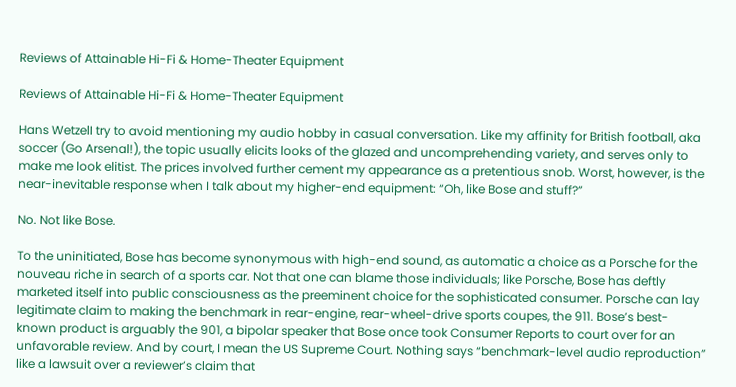Reviews of Attainable Hi-Fi & Home-Theater Equipment

Reviews of Attainable Hi-Fi & Home-Theater Equipment

Hans WetzelI try to avoid mentioning my audio hobby in casual conversation. Like my affinity for British football, aka soccer (Go Arsenal!), the topic usually elicits looks of the glazed and uncomprehending variety, and serves only to make me look elitist. The prices involved further cement my appearance as a pretentious snob. Worst, however, is the near-inevitable response when I talk about my higher-end equipment: “Oh, like Bose and stuff?”

No. Not like Bose.

To the uninitiated, Bose has become synonymous with high-end sound, as automatic a choice as a Porsche for the nouveau riche in search of a sports car. Not that one can blame those individuals; like Porsche, Bose has deftly marketed itself into public consciousness as the preeminent choice for the sophisticated consumer. Porsche can lay legitimate claim to making the benchmark in rear-engine, rear-wheel-drive sports coupes, the 911. Bose’s best-known product is arguably the 901, a bipolar speaker that Bose once took Consumer Reports to court over for an unfavorable review. And by court, I mean the US Supreme Court. Nothing says “benchmark-level audio reproduction” like a lawsuit over a reviewer’s claim that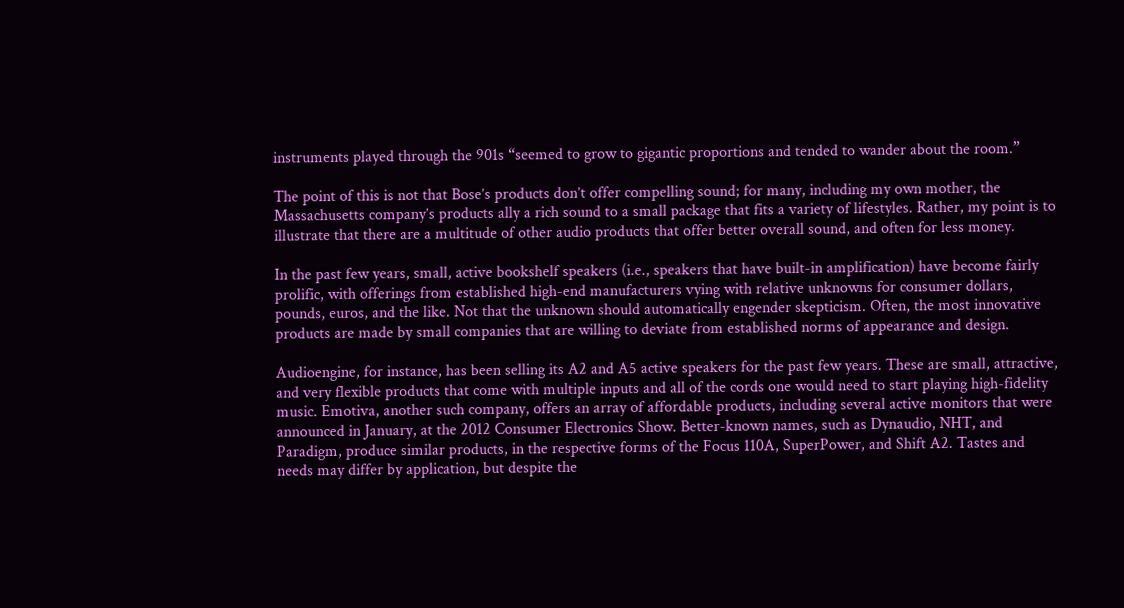instruments played through the 901s “seemed to grow to gigantic proportions and tended to wander about the room.”

The point of this is not that Bose’s products don’t offer compelling sound; for many, including my own mother, the Massachusetts company’s products ally a rich sound to a small package that fits a variety of lifestyles. Rather, my point is to illustrate that there are a multitude of other audio products that offer better overall sound, and often for less money.

In the past few years, small, active bookshelf speakers (i.e., speakers that have built-in amplification) have become fairly prolific, with offerings from established high-end manufacturers vying with relative unknowns for consumer dollars, pounds, euros, and the like. Not that the unknown should automatically engender skepticism. Often, the most innovative products are made by small companies that are willing to deviate from established norms of appearance and design.

Audioengine, for instance, has been selling its A2 and A5 active speakers for the past few years. These are small, attractive, and very flexible products that come with multiple inputs and all of the cords one would need to start playing high-fidelity music. Emotiva, another such company, offers an array of affordable products, including several active monitors that were announced in January, at the 2012 Consumer Electronics Show. Better-known names, such as Dynaudio, NHT, and Paradigm, produce similar products, in the respective forms of the Focus 110A, SuperPower, and Shift A2. Tastes and needs may differ by application, but despite the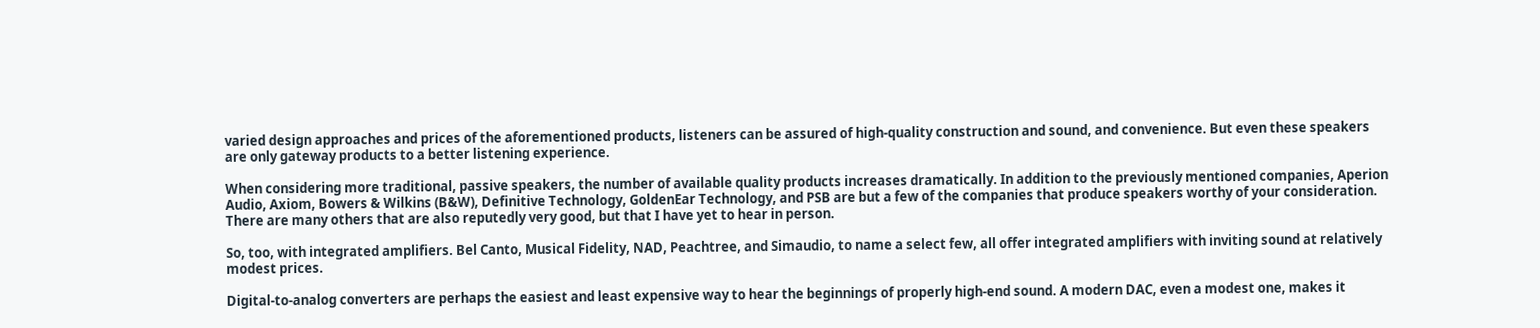varied design approaches and prices of the aforementioned products, listeners can be assured of high-quality construction and sound, and convenience. But even these speakers are only gateway products to a better listening experience.

When considering more traditional, passive speakers, the number of available quality products increases dramatically. In addition to the previously mentioned companies, Aperion Audio, Axiom, Bowers & Wilkins (B&W), Definitive Technology, GoldenEar Technology, and PSB are but a few of the companies that produce speakers worthy of your consideration. There are many others that are also reputedly very good, but that I have yet to hear in person.

So, too, with integrated amplifiers. Bel Canto, Musical Fidelity, NAD, Peachtree, and Simaudio, to name a select few, all offer integrated amplifiers with inviting sound at relatively modest prices.

Digital-to-analog converters are perhaps the easiest and least expensive way to hear the beginnings of properly high-end sound. A modern DAC, even a modest one, makes it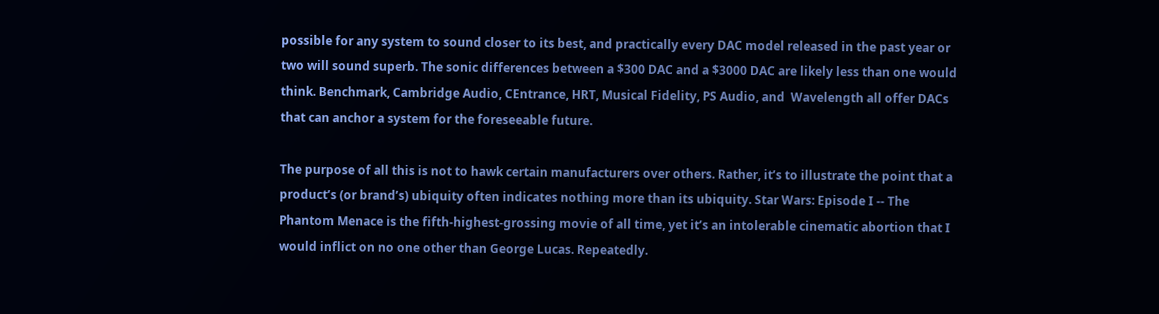possible for any system to sound closer to its best, and practically every DAC model released in the past year or two will sound superb. The sonic differences between a $300 DAC and a $3000 DAC are likely less than one would think. Benchmark, Cambridge Audio, CEntrance, HRT, Musical Fidelity, PS Audio, and  Wavelength all offer DACs that can anchor a system for the foreseeable future.

The purpose of all this is not to hawk certain manufacturers over others. Rather, it’s to illustrate the point that a product’s (or brand’s) ubiquity often indicates nothing more than its ubiquity. Star Wars: Episode I -- The Phantom Menace is the fifth-highest-grossing movie of all time, yet it’s an intolerable cinematic abortion that I would inflict on no one other than George Lucas. Repeatedly.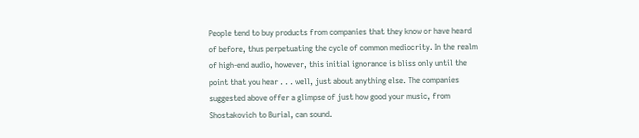People tend to buy products from companies that they know or have heard of before, thus perpetuating the cycle of common mediocrity. In the realm of high-end audio, however, this initial ignorance is bliss only until the point that you hear . . . well, just about anything else. The companies suggested above offer a glimpse of just how good your music, from Shostakovich to Burial, can sound.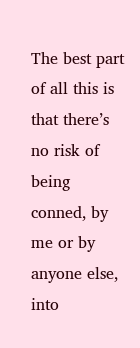The best part of all this is that there’s no risk of being conned, by me or by anyone else, into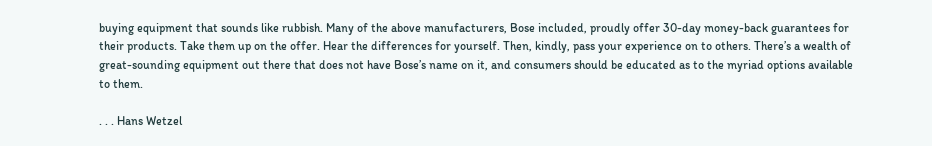buying equipment that sounds like rubbish. Many of the above manufacturers, Bose included, proudly offer 30-day money-back guarantees for their products. Take them up on the offer. Hear the differences for yourself. Then, kindly, pass your experience on to others. There’s a wealth of great-sounding equipment out there that does not have Bose’s name on it, and consumers should be educated as to the myriad options available to them.

. . . Hans Wetzel